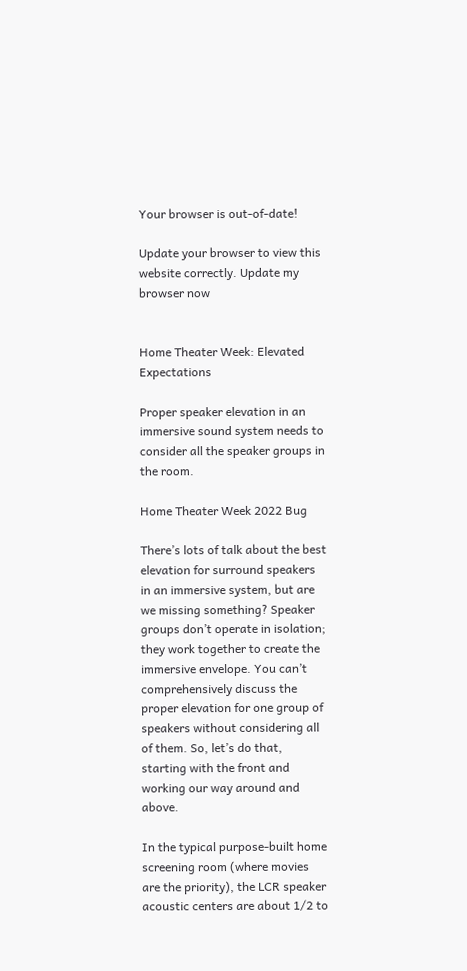Your browser is out-of-date!

Update your browser to view this website correctly. Update my browser now


Home Theater Week: Elevated Expectations

Proper speaker elevation in an immersive sound system needs to consider all the speaker groups in the room.

Home Theater Week 2022 Bug

There’s lots of talk about the best elevation for surround speakers in an immersive system, but are we missing something? Speaker groups don’t operate in isolation; they work together to create the immersive envelope. You can’t comprehensively discuss the proper elevation for one group of speakers without considering all of them. So, let’s do that, starting with the front and working our way around and above.

In the typical purpose-built home screening room (where movies are the priority), the LCR speaker acoustic centers are about 1/2 to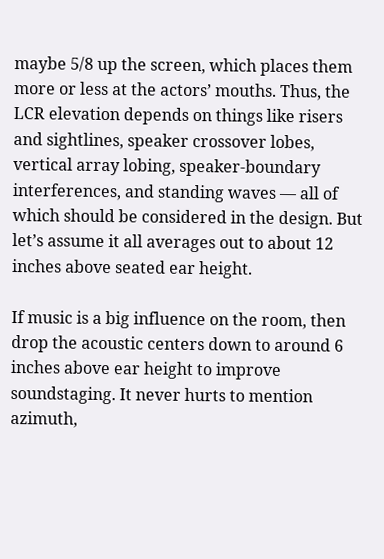maybe 5/8 up the screen, which places them more or less at the actors’ mouths. Thus, the LCR elevation depends on things like risers and sightlines, speaker crossover lobes, vertical array lobing, speaker-boundary interferences, and standing waves — all of which should be considered in the design. But let’s assume it all averages out to about 12 inches above seated ear height.

If music is a big influence on the room, then drop the acoustic centers down to around 6 inches above ear height to improve soundstaging. It never hurts to mention azimuth,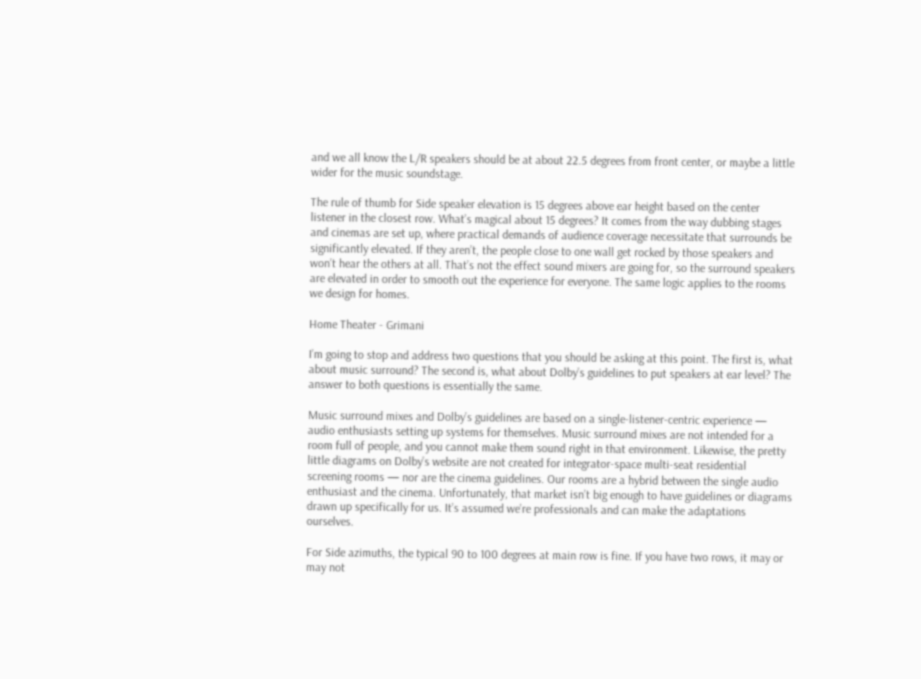and we all know the L/R speakers should be at about 22.5 degrees from front center, or maybe a little wider for the music soundstage.

The rule of thumb for Side speaker elevation is 15 degrees above ear height based on the center listener in the closest row. What’s magical about 15 degrees? It comes from the way dubbing stages and cinemas are set up, where practical demands of audience coverage necessitate that surrounds be significantly elevated. If they aren’t, the people close to one wall get rocked by those speakers and won’t hear the others at all. That’s not the effect sound mixers are going for, so the surround speakers are elevated in order to smooth out the experience for everyone. The same logic applies to the rooms we design for homes.

Home Theater - Grimani

I’m going to stop and address two questions that you should be asking at this point. The first is, what about music surround? The second is, what about Dolby’s guidelines to put speakers at ear level? The answer to both questions is essentially the same.

Music surround mixes and Dolby’s guidelines are based on a single-listener-centric experience — audio enthusiasts setting up systems for themselves. Music surround mixes are not intended for a room full of people, and you cannot make them sound right in that environment. Likewise, the pretty little diagrams on Dolby’s website are not created for integrator-space multi-seat residential screening rooms — nor are the cinema guidelines. Our rooms are a hybrid between the single audio enthusiast and the cinema. Unfortunately, that market isn’t big enough to have guidelines or diagrams drawn up specifically for us. It’s assumed we’re professionals and can make the adaptations ourselves.

For Side azimuths, the typical 90 to 100 degrees at main row is fine. If you have two rows, it may or may not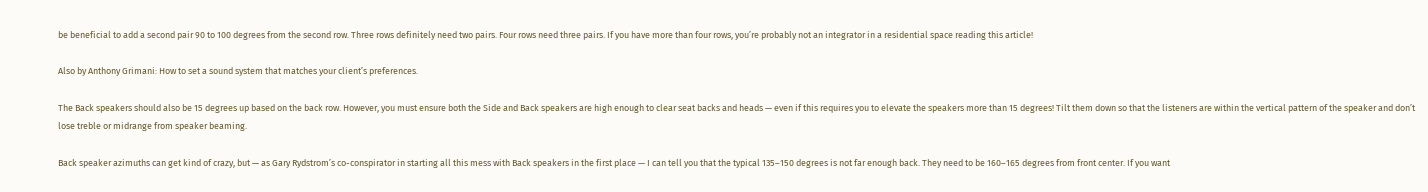be beneficial to add a second pair 90 to 100 degrees from the second row. Three rows definitely need two pairs. Four rows need three pairs. If you have more than four rows, you’re probably not an integrator in a residential space reading this article!

Also by Anthony Grimani: How to set a sound system that matches your client’s preferences.

The Back speakers should also be 15 degrees up based on the back row. However, you must ensure both the Side and Back speakers are high enough to clear seat backs and heads — even if this requires you to elevate the speakers more than 15 degrees! Tilt them down so that the listeners are within the vertical pattern of the speaker and don’t lose treble or midrange from speaker beaming.

Back speaker azimuths can get kind of crazy, but — as Gary Rydstrom’s co-conspirator in starting all this mess with Back speakers in the first place — I can tell you that the typical 135–150 degrees is not far enough back. They need to be 160–165 degrees from front center. If you want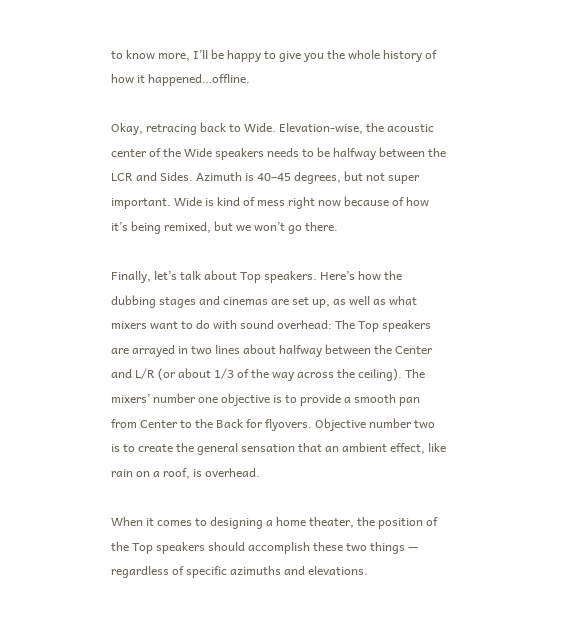to know more, I’ll be happy to give you the whole history of how it happened…offline.

Okay, retracing back to Wide. Elevation-wise, the acoustic center of the Wide speakers needs to be halfway between the LCR and Sides. Azimuth is 40–45 degrees, but not super important. Wide is kind of mess right now because of how it’s being remixed, but we won’t go there.

Finally, let’s talk about Top speakers. Here’s how the dubbing stages and cinemas are set up, as well as what mixers want to do with sound overhead: The Top speakers are arrayed in two lines about halfway between the Center and L/R (or about 1/3 of the way across the ceiling). The mixers’ number one objective is to provide a smooth pan from Center to the Back for flyovers. Objective number two is to create the general sensation that an ambient effect, like rain on a roof, is overhead.

When it comes to designing a home theater, the position of the Top speakers should accomplish these two things — regardless of specific azimuths and elevations.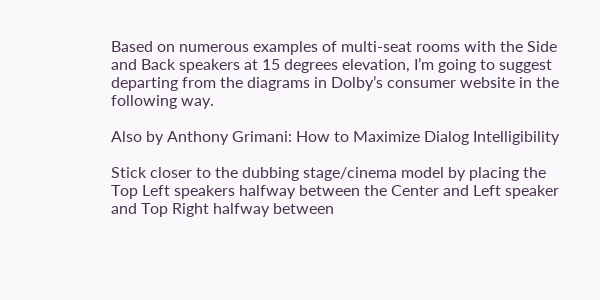Based on numerous examples of multi-seat rooms with the Side and Back speakers at 15 degrees elevation, I’m going to suggest departing from the diagrams in Dolby’s consumer website in the following way.

Also by Anthony Grimani: How to Maximize Dialog Intelligibility

Stick closer to the dubbing stage/cinema model by placing the Top Left speakers halfway between the Center and Left speaker and Top Right halfway between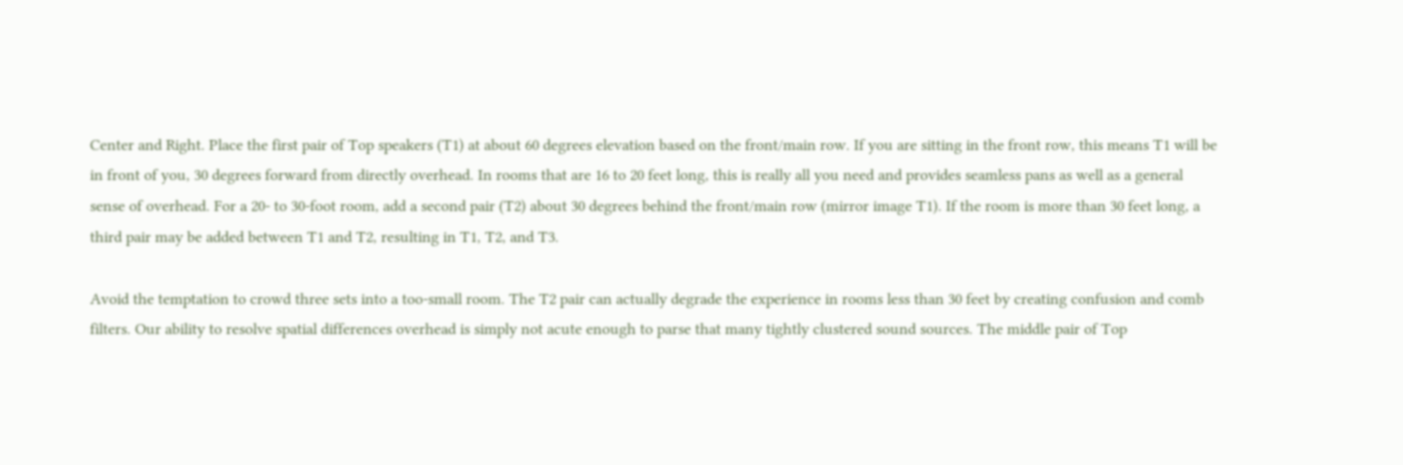Center and Right. Place the first pair of Top speakers (T1) at about 60 degrees elevation based on the front/main row. If you are sitting in the front row, this means T1 will be in front of you, 30 degrees forward from directly overhead. In rooms that are 16 to 20 feet long, this is really all you need and provides seamless pans as well as a general sense of overhead. For a 20- to 30-foot room, add a second pair (T2) about 30 degrees behind the front/main row (mirror image T1). If the room is more than 30 feet long, a third pair may be added between T1 and T2, resulting in T1, T2, and T3.

Avoid the temptation to crowd three sets into a too-small room. The T2 pair can actually degrade the experience in rooms less than 30 feet by creating confusion and comb filters. Our ability to resolve spatial differences overhead is simply not acute enough to parse that many tightly clustered sound sources. The middle pair of Top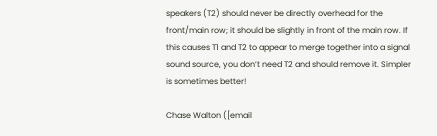speakers (T2) should never be directly overhead for the front/main row; it should be slightly in front of the main row. If this causes T1 and T2 to appear to merge together into a signal sound source, you don’t need T2 and should remove it. Simpler is sometimes better!

Chase Walton ([email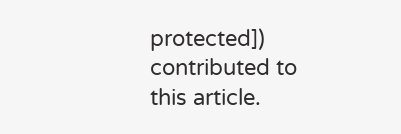protected]) contributed to this article.